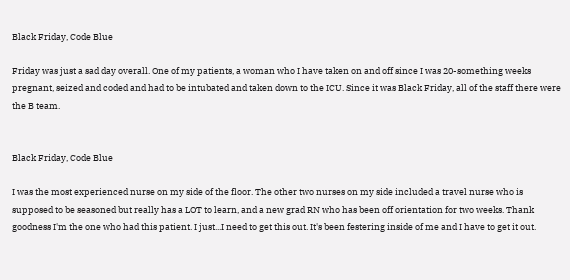Black Friday, Code Blue

Friday was just a sad day overall. One of my patients, a woman who I have taken on and off since I was 20-something weeks pregnant, seized and coded and had to be intubated and taken down to the ICU. Since it was Black Friday, all of the staff there were the B team.


Black Friday, Code Blue

I was the most experienced nurse on my side of the floor. The other two nurses on my side included a travel nurse who is supposed to be seasoned but really has a LOT to learn, and a new grad RN who has been off orientation for two weeks. Thank goodness I'm the one who had this patient. I just...I need to get this out. It's been festering inside of me and I have to get it out.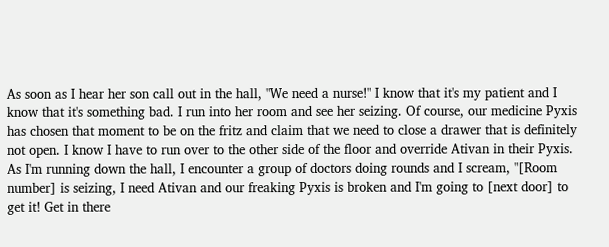As soon as I hear her son call out in the hall, "We need a nurse!" I know that it's my patient and I know that it's something bad. I run into her room and see her seizing. Of course, our medicine Pyxis has chosen that moment to be on the fritz and claim that we need to close a drawer that is definitely not open. I know I have to run over to the other side of the floor and override Ativan in their Pyxis. As I'm running down the hall, I encounter a group of doctors doing rounds and I scream, "[Room number] is seizing, I need Ativan and our freaking Pyxis is broken and I'm going to [next door] to get it! Get in there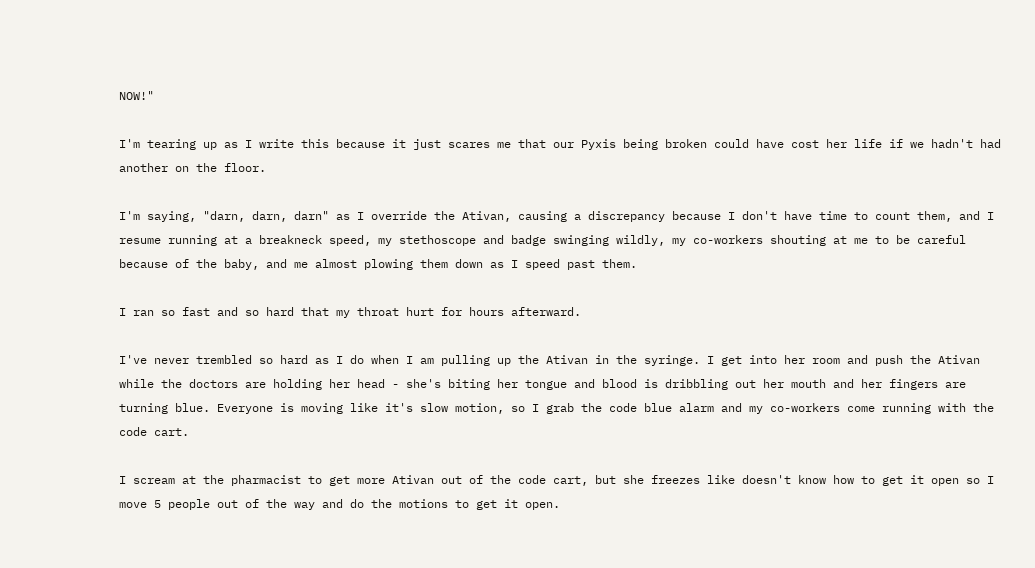NOW!"

I'm tearing up as I write this because it just scares me that our Pyxis being broken could have cost her life if we hadn't had another on the floor.

I'm saying, "darn, darn, darn" as I override the Ativan, causing a discrepancy because I don't have time to count them, and I resume running at a breakneck speed, my stethoscope and badge swinging wildly, my co-workers shouting at me to be careful because of the baby, and me almost plowing them down as I speed past them.

I ran so fast and so hard that my throat hurt for hours afterward.

I've never trembled so hard as I do when I am pulling up the Ativan in the syringe. I get into her room and push the Ativan while the doctors are holding her head - she's biting her tongue and blood is dribbling out her mouth and her fingers are turning blue. Everyone is moving like it's slow motion, so I grab the code blue alarm and my co-workers come running with the code cart.

I scream at the pharmacist to get more Ativan out of the code cart, but she freezes like doesn't know how to get it open so I move 5 people out of the way and do the motions to get it open.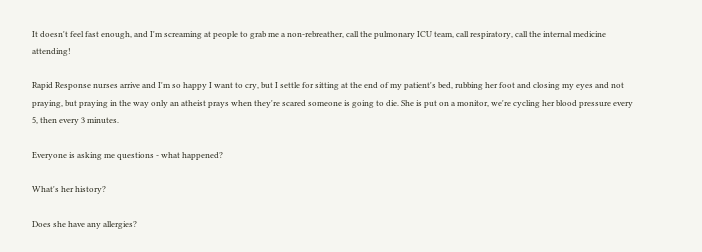It doesn't feel fast enough, and I'm screaming at people to grab me a non-rebreather, call the pulmonary ICU team, call respiratory, call the internal medicine attending!

Rapid Response nurses arrive and I'm so happy I want to cry, but I settle for sitting at the end of my patient's bed, rubbing her foot and closing my eyes and not praying, but praying in the way only an atheist prays when they're scared someone is going to die. She is put on a monitor, we're cycling her blood pressure every 5, then every 3 minutes.

Everyone is asking me questions - what happened?

What's her history?

Does she have any allergies?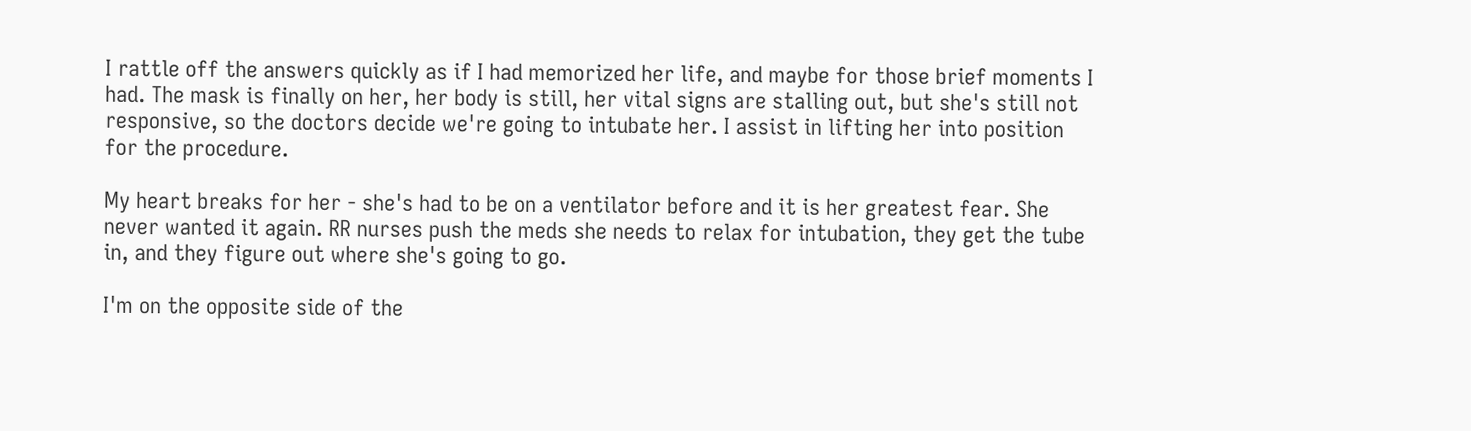I rattle off the answers quickly as if I had memorized her life, and maybe for those brief moments I had. The mask is finally on her, her body is still, her vital signs are stalling out, but she's still not responsive, so the doctors decide we're going to intubate her. I assist in lifting her into position for the procedure.

My heart breaks for her - she's had to be on a ventilator before and it is her greatest fear. She never wanted it again. RR nurses push the meds she needs to relax for intubation, they get the tube in, and they figure out where she's going to go.

I'm on the opposite side of the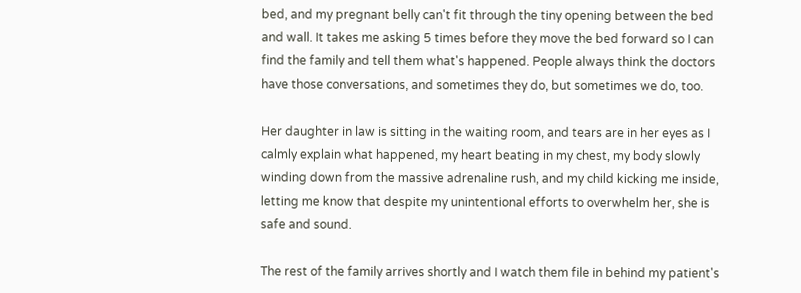bed, and my pregnant belly can't fit through the tiny opening between the bed and wall. It takes me asking 5 times before they move the bed forward so I can find the family and tell them what's happened. People always think the doctors have those conversations, and sometimes they do, but sometimes we do, too.

Her daughter in law is sitting in the waiting room, and tears are in her eyes as I calmly explain what happened, my heart beating in my chest, my body slowly winding down from the massive adrenaline rush, and my child kicking me inside, letting me know that despite my unintentional efforts to overwhelm her, she is safe and sound.

The rest of the family arrives shortly and I watch them file in behind my patient's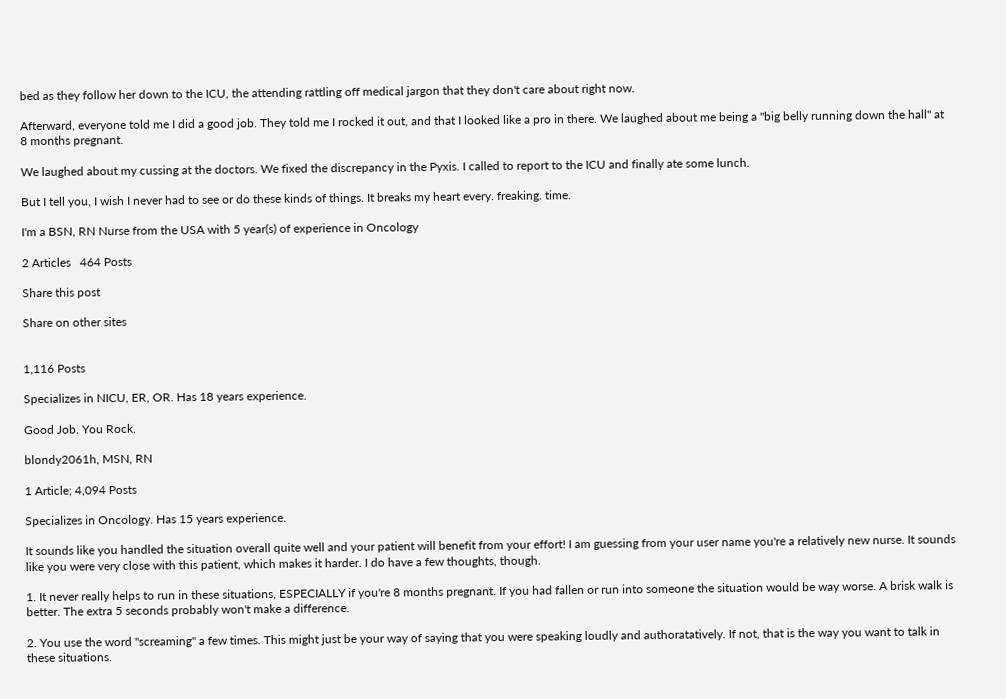bed as they follow her down to the ICU, the attending rattling off medical jargon that they don't care about right now.

Afterward, everyone told me I did a good job. They told me I rocked it out, and that I looked like a pro in there. We laughed about me being a "big belly running down the hall" at 8 months pregnant.

We laughed about my cussing at the doctors. We fixed the discrepancy in the Pyxis. I called to report to the ICU and finally ate some lunch.

But I tell you, I wish I never had to see or do these kinds of things. It breaks my heart every. freaking. time.

I'm a BSN, RN Nurse from the USA with 5 year(s) of experience in Oncology

2 Articles   464 Posts

Share this post

Share on other sites


1,116 Posts

Specializes in NICU, ER, OR. Has 18 years experience.

Good Job. You Rock.

blondy2061h, MSN, RN

1 Article; 4,094 Posts

Specializes in Oncology. Has 15 years experience.

It sounds like you handled the situation overall quite well and your patient will benefit from your effort! I am guessing from your user name you're a relatively new nurse. It sounds like you were very close with this patient, which makes it harder. I do have a few thoughts, though.

1. It never really helps to run in these situations, ESPECIALLY if you're 8 months pregnant. If you had fallen or run into someone the situation would be way worse. A brisk walk is better. The extra 5 seconds probably won't make a difference.

2. You use the word "screaming" a few times. This might just be your way of saying that you were speaking loudly and authoratatively. If not, that is the way you want to talk in these situations.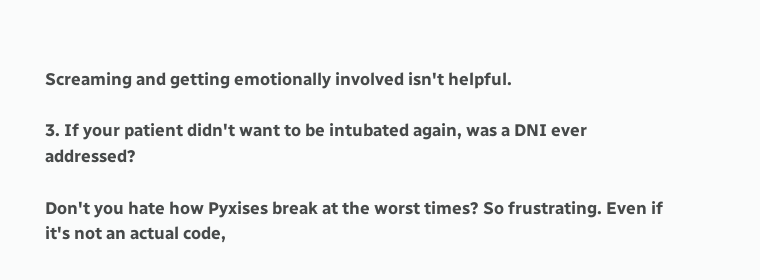Screaming and getting emotionally involved isn't helpful.

3. If your patient didn't want to be intubated again, was a DNI ever addressed?

Don't you hate how Pyxises break at the worst times? So frustrating. Even if it's not an actual code,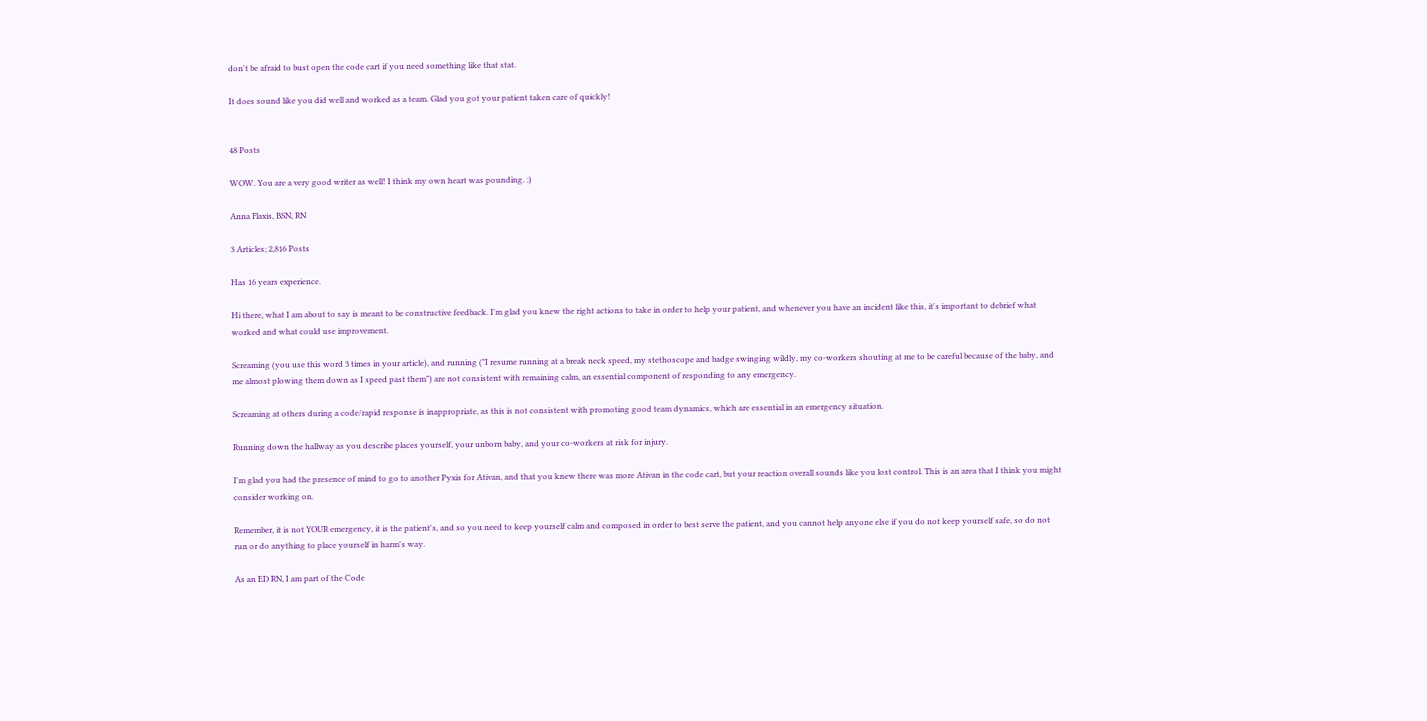don't be afraid to bust open the code cart if you need something like that stat.

It does sound like you did well and worked as a team. Glad you got your patient taken care of quickly!


48 Posts

WOW. You are a very good writer as well! I think my own heart was pounding. :)

Anna Flaxis, BSN, RN

3 Articles; 2,816 Posts

Has 16 years experience.

Hi there, what I am about to say is meant to be constructive feedback. I'm glad you knew the right actions to take in order to help your patient, and whenever you have an incident like this, it's important to debrief what worked and what could use improvement.

Screaming (you use this word 3 times in your article), and running ("I resume running at a break neck speed, my stethoscope and badge swinging wildly, my co-workers shouting at me to be careful because of the baby, and me almost plowing them down as I speed past them") are not consistent with remaining calm, an essential component of responding to any emergency.

Screaming at others during a code/rapid response is inappropriate, as this is not consistent with promoting good team dynamics, which are essential in an emergency situation.

Running down the hallway as you describe places yourself, your unborn baby, and your co-workers at risk for injury.

I'm glad you had the presence of mind to go to another Pyxis for Ativan, and that you knew there was more Ativan in the code cart, but your reaction overall sounds like you lost control. This is an area that I think you might consider working on.

Remember, it is not YOUR emergency, it is the patient's, and so you need to keep yourself calm and composed in order to best serve the patient, and you cannot help anyone else if you do not keep yourself safe, so do not run or do anything to place yourself in harm's way.

As an ED RN, I am part of the Code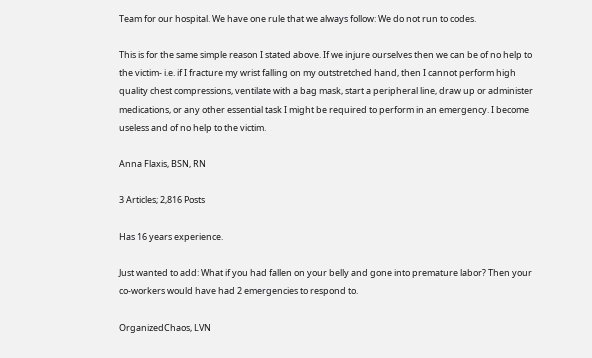Team for our hospital. We have one rule that we always follow: We do not run to codes.

This is for the same simple reason I stated above. If we injure ourselves then we can be of no help to the victim- i.e. if I fracture my wrist falling on my outstretched hand, then I cannot perform high quality chest compressions, ventilate with a bag mask, start a peripheral line, draw up or administer medications, or any other essential task I might be required to perform in an emergency. I become useless and of no help to the victim.

Anna Flaxis, BSN, RN

3 Articles; 2,816 Posts

Has 16 years experience.

Just wanted to add: What if you had fallen on your belly and gone into premature labor? Then your co-workers would have had 2 emergencies to respond to.

OrganizedChaos, LVN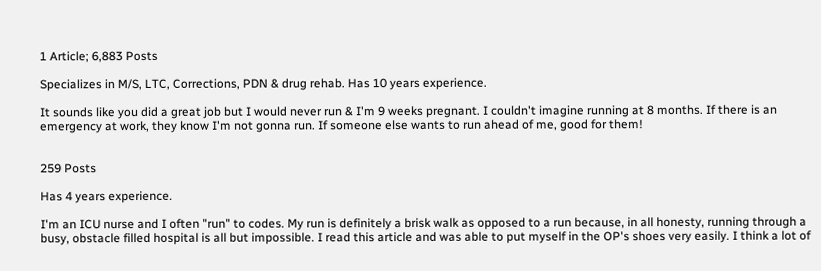1 Article; 6,883 Posts

Specializes in M/S, LTC, Corrections, PDN & drug rehab. Has 10 years experience.

It sounds like you did a great job but I would never run & I'm 9 weeks pregnant. I couldn't imagine running at 8 months. If there is an emergency at work, they know I'm not gonna run. If someone else wants to run ahead of me, good for them!


259 Posts

Has 4 years experience.

I'm an ICU nurse and I often "run" to codes. My run is definitely a brisk walk as opposed to a run because, in all honesty, running through a busy, obstacle filled hospital is all but impossible. I read this article and was able to put myself in the OP's shoes very easily. I think a lot of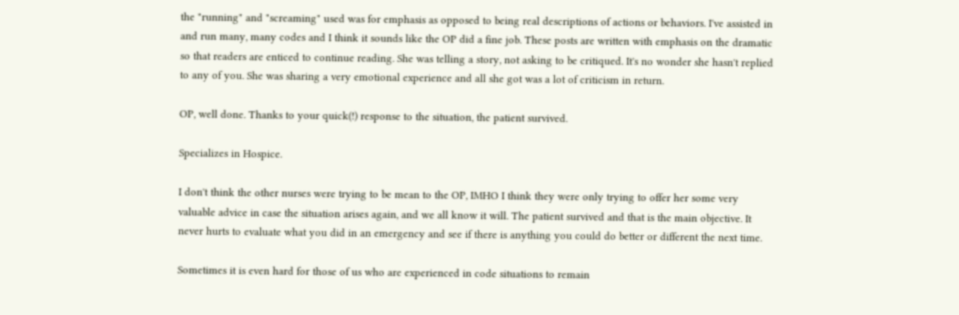the "running" and "screaming" used was for emphasis as opposed to being real descriptions of actions or behaviors. I've assisted in and run many, many codes and I think it sounds like the OP did a fine job. These posts are written with emphasis on the dramatic so that readers are enticed to continue reading. She was telling a story, not asking to be critiqued. It's no wonder she hasn't replied to any of you. She was sharing a very emotional experience and all she got was a lot of criticism in return.

OP, well done. Thanks to your quick(!) response to the situation, the patient survived.

Specializes in Hospice.

I don't think the other nurses were trying to be mean to the OP, IMHO I think they were only trying to offer her some very valuable advice in case the situation arises again, and we all know it will. The patient survived and that is the main objective. It never hurts to evaluate what you did in an emergency and see if there is anything you could do better or different the next time.

Sometimes it is even hard for those of us who are experienced in code situations to remain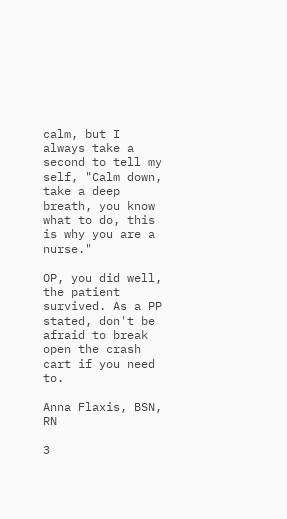calm, but I always take a second to tell my self, "Calm down, take a deep breath, you know what to do, this is why you are a nurse."

OP, you did well, the patient survived. As a PP stated, don't be afraid to break open the crash cart if you need to.

Anna Flaxis, BSN, RN

3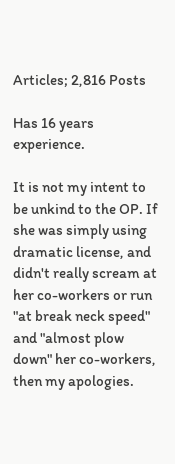Articles; 2,816 Posts

Has 16 years experience.

It is not my intent to be unkind to the OP. If she was simply using dramatic license, and didn't really scream at her co-workers or run "at break neck speed" and "almost plow down" her co-workers, then my apologies.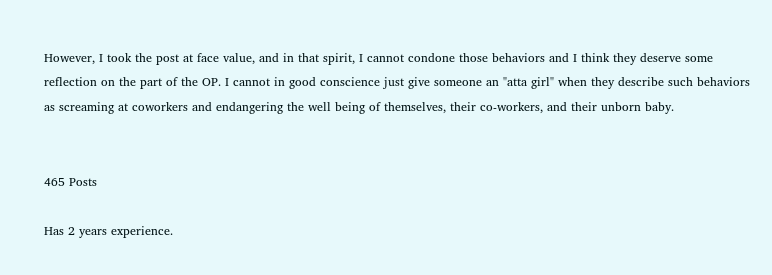However, I took the post at face value, and in that spirit, I cannot condone those behaviors and I think they deserve some reflection on the part of the OP. I cannot in good conscience just give someone an "atta girl" when they describe such behaviors as screaming at coworkers and endangering the well being of themselves, their co-workers, and their unborn baby.


465 Posts

Has 2 years experience.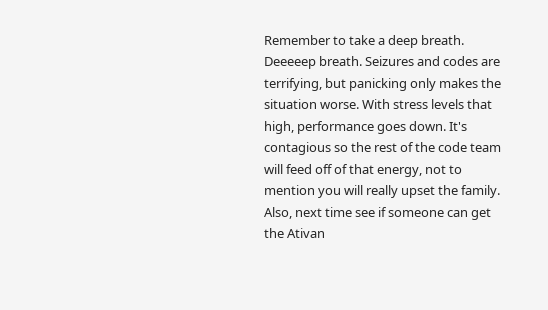Remember to take a deep breath. Deeeeep breath. Seizures and codes are terrifying, but panicking only makes the situation worse. With stress levels that high, performance goes down. It's contagious so the rest of the code team will feed off of that energy, not to mention you will really upset the family. Also, next time see if someone can get the Ativan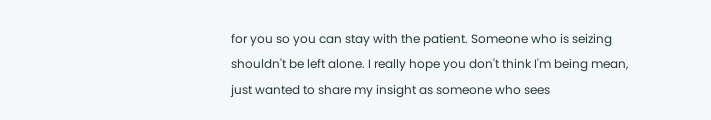for you so you can stay with the patient. Someone who is seizing shouldn't be left alone. I really hope you don't think I'm being mean, just wanted to share my insight as someone who sees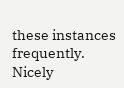these instances frequently. Nicely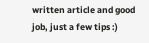written article and good job, just a few tips :)